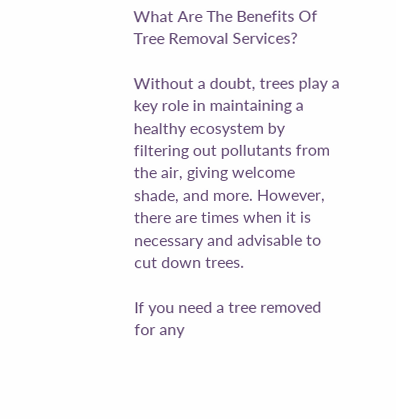What Are The Benefits Of Tree Removal Services?

Without a doubt, trees play a key role in maintaining a healthy ecosystem by filtering out pollutants from the air, giving welcome shade, and more. However, there are times when it is necessary and advisable to cut down trees.

If you need a tree removed for any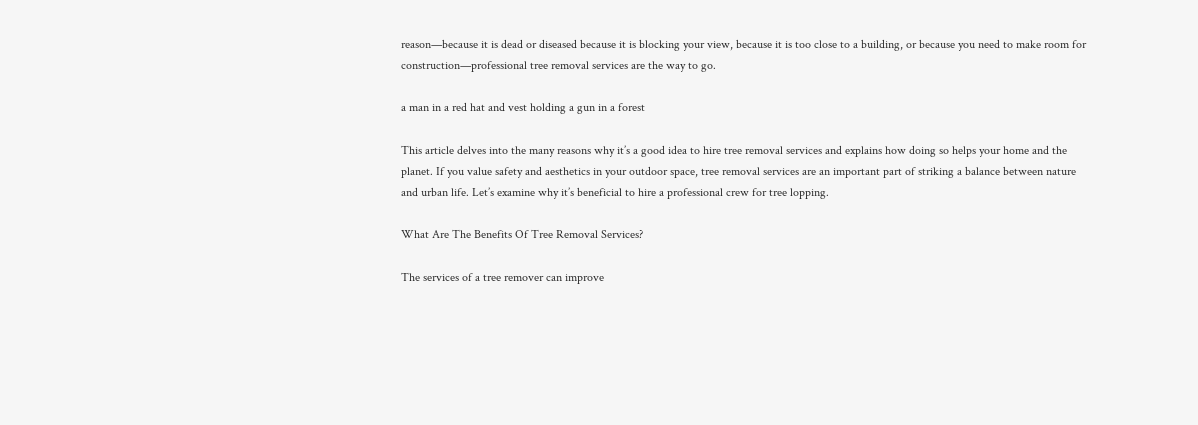reason—because it is dead or diseased because it is blocking your view, because it is too close to a building, or because you need to make room for construction—professional tree removal services are the way to go.

a man in a red hat and vest holding a gun in a forest

This article delves into the many reasons why it’s a good idea to hire tree removal services and explains how doing so helps your home and the planet. If you value safety and aesthetics in your outdoor space, tree removal services are an important part of striking a balance between nature and urban life. Let’s examine why it’s beneficial to hire a professional crew for tree lopping.

What Are The Benefits Of Tree Removal Services?

The services of a tree remover can improve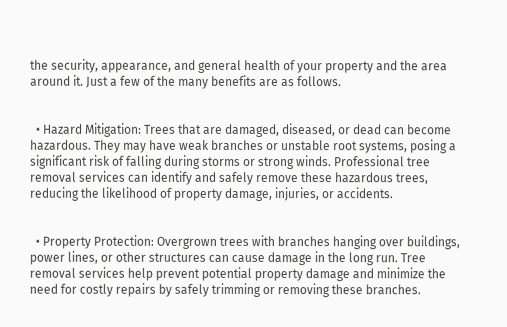the security, appearance, and general health of your property and the area around it. Just a few of the many benefits are as follows.


  • Hazard Mitigation: Trees that are damaged, diseased, or dead can become hazardous. They may have weak branches or unstable root systems, posing a significant risk of falling during storms or strong winds. Professional tree removal services can identify and safely remove these hazardous trees, reducing the likelihood of property damage, injuries, or accidents.


  • Property Protection: Overgrown trees with branches hanging over buildings, power lines, or other structures can cause damage in the long run. Tree removal services help prevent potential property damage and minimize the need for costly repairs by safely trimming or removing these branches.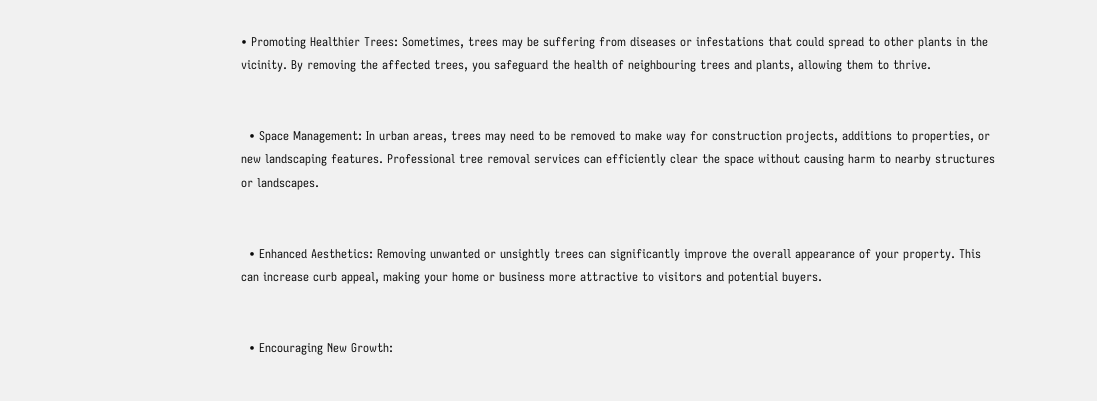• Promoting Healthier Trees: Sometimes, trees may be suffering from diseases or infestations that could spread to other plants in the vicinity. By removing the affected trees, you safeguard the health of neighbouring trees and plants, allowing them to thrive.


  • Space Management: In urban areas, trees may need to be removed to make way for construction projects, additions to properties, or new landscaping features. Professional tree removal services can efficiently clear the space without causing harm to nearby structures or landscapes.


  • Enhanced Aesthetics: Removing unwanted or unsightly trees can significantly improve the overall appearance of your property. This can increase curb appeal, making your home or business more attractive to visitors and potential buyers.


  • Encouraging New Growth: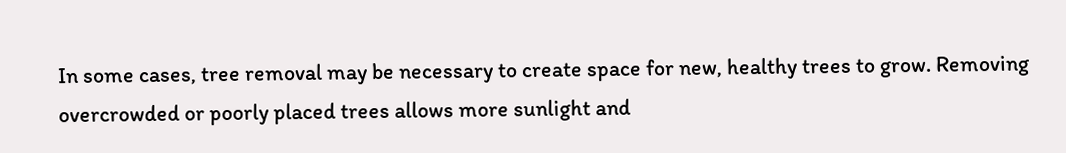In some cases, tree removal may be necessary to create space for new, healthy trees to grow. Removing overcrowded or poorly placed trees allows more sunlight and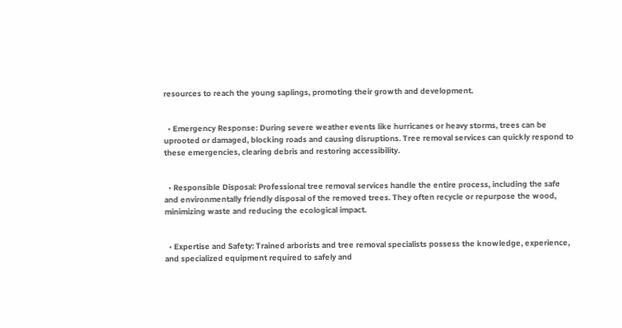resources to reach the young saplings, promoting their growth and development.


  • Emergency Response: During severe weather events like hurricanes or heavy storms, trees can be uprooted or damaged, blocking roads and causing disruptions. Tree removal services can quickly respond to these emergencies, clearing debris and restoring accessibility.


  • Responsible Disposal: Professional tree removal services handle the entire process, including the safe and environmentally friendly disposal of the removed trees. They often recycle or repurpose the wood, minimizing waste and reducing the ecological impact.


  • Expertise and Safety: Trained arborists and tree removal specialists possess the knowledge, experience, and specialized equipment required to safely and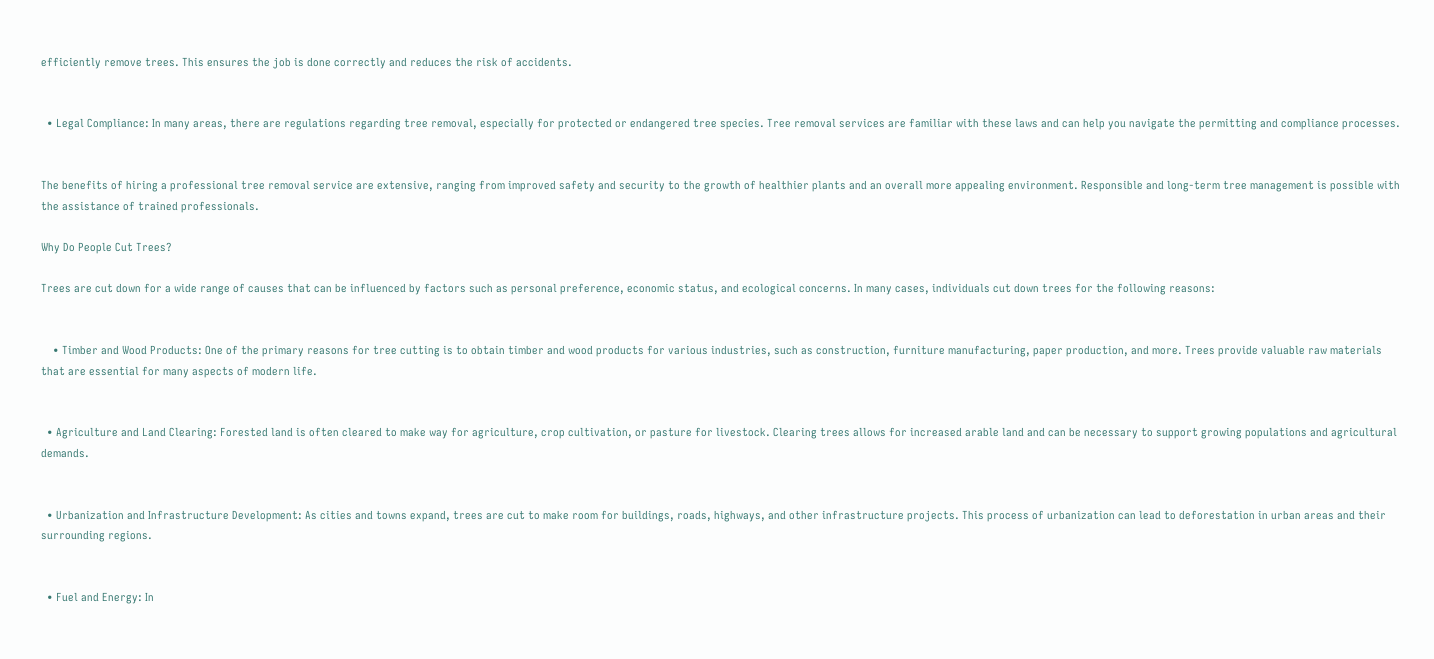efficiently remove trees. This ensures the job is done correctly and reduces the risk of accidents.


  • Legal Compliance: In many areas, there are regulations regarding tree removal, especially for protected or endangered tree species. Tree removal services are familiar with these laws and can help you navigate the permitting and compliance processes.


The benefits of hiring a professional tree removal service are extensive, ranging from improved safety and security to the growth of healthier plants and an overall more appealing environment. Responsible and long-term tree management is possible with the assistance of trained professionals.

Why Do People Cut Trees?

Trees are cut down for a wide range of causes that can be influenced by factors such as personal preference, economic status, and ecological concerns. In many cases, individuals cut down trees for the following reasons:


    • Timber and Wood Products: One of the primary reasons for tree cutting is to obtain timber and wood products for various industries, such as construction, furniture manufacturing, paper production, and more. Trees provide valuable raw materials that are essential for many aspects of modern life.


  • Agriculture and Land Clearing: Forested land is often cleared to make way for agriculture, crop cultivation, or pasture for livestock. Clearing trees allows for increased arable land and can be necessary to support growing populations and agricultural demands.


  • Urbanization and Infrastructure Development: As cities and towns expand, trees are cut to make room for buildings, roads, highways, and other infrastructure projects. This process of urbanization can lead to deforestation in urban areas and their surrounding regions.


  • Fuel and Energy: In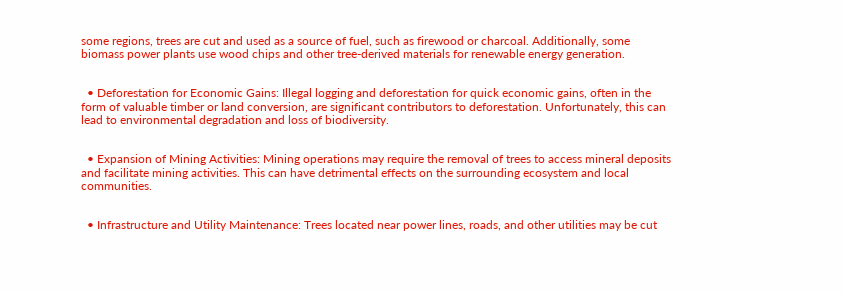some regions, trees are cut and used as a source of fuel, such as firewood or charcoal. Additionally, some biomass power plants use wood chips and other tree-derived materials for renewable energy generation.


  • Deforestation for Economic Gains: Illegal logging and deforestation for quick economic gains, often in the form of valuable timber or land conversion, are significant contributors to deforestation. Unfortunately, this can lead to environmental degradation and loss of biodiversity.


  • Expansion of Mining Activities: Mining operations may require the removal of trees to access mineral deposits and facilitate mining activities. This can have detrimental effects on the surrounding ecosystem and local communities.


  • Infrastructure and Utility Maintenance: Trees located near power lines, roads, and other utilities may be cut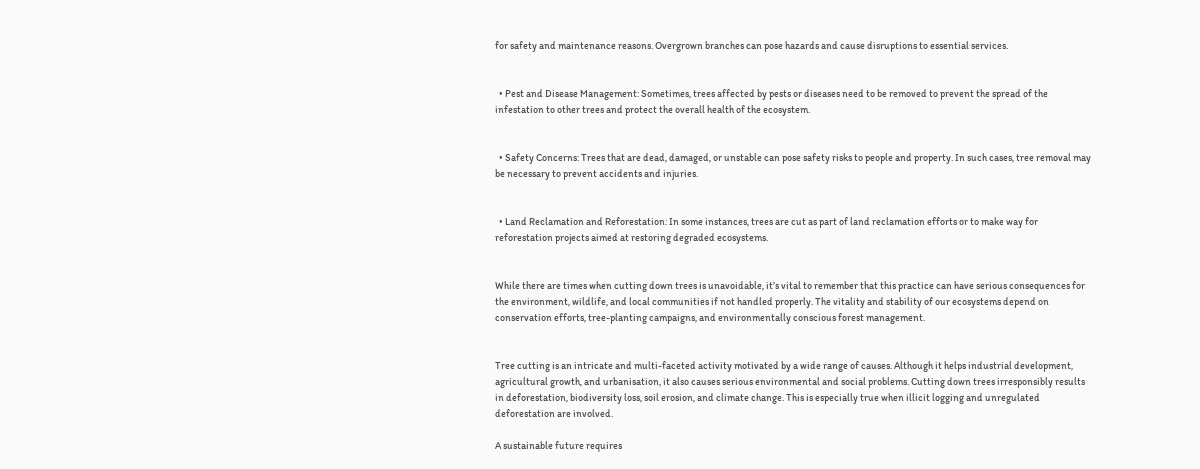for safety and maintenance reasons. Overgrown branches can pose hazards and cause disruptions to essential services.


  • Pest and Disease Management: Sometimes, trees affected by pests or diseases need to be removed to prevent the spread of the infestation to other trees and protect the overall health of the ecosystem.


  • Safety Concerns: Trees that are dead, damaged, or unstable can pose safety risks to people and property. In such cases, tree removal may be necessary to prevent accidents and injuries.


  • Land Reclamation and Reforestation: In some instances, trees are cut as part of land reclamation efforts or to make way for reforestation projects aimed at restoring degraded ecosystems.


While there are times when cutting down trees is unavoidable, it’s vital to remember that this practice can have serious consequences for the environment, wildlife, and local communities if not handled properly. The vitality and stability of our ecosystems depend on conservation efforts, tree-planting campaigns, and environmentally conscious forest management.


Tree cutting is an intricate and multi-faceted activity motivated by a wide range of causes. Although it helps industrial development, agricultural growth, and urbanisation, it also causes serious environmental and social problems. Cutting down trees irresponsibly results in deforestation, biodiversity loss, soil erosion, and climate change. This is especially true when illicit logging and unregulated deforestation are involved.

A sustainable future requires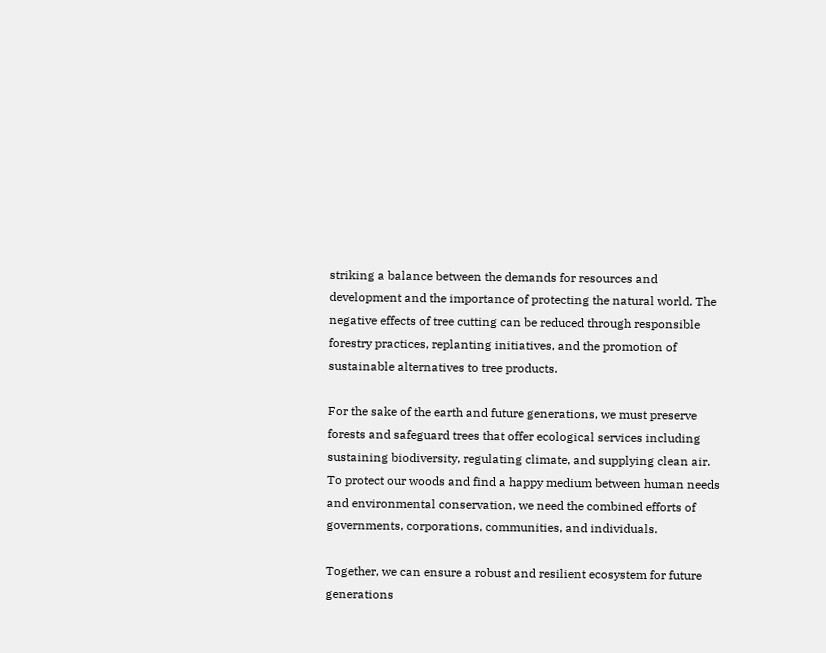striking a balance between the demands for resources and development and the importance of protecting the natural world. The negative effects of tree cutting can be reduced through responsible forestry practices, replanting initiatives, and the promotion of sustainable alternatives to tree products.

For the sake of the earth and future generations, we must preserve forests and safeguard trees that offer ecological services including sustaining biodiversity, regulating climate, and supplying clean air. To protect our woods and find a happy medium between human needs and environmental conservation, we need the combined efforts of governments, corporations, communities, and individuals.

Together, we can ensure a robust and resilient ecosystem for future generations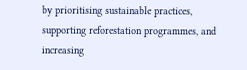by prioritising sustainable practices, supporting reforestation programmes, and increasing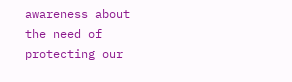awareness about the need of protecting our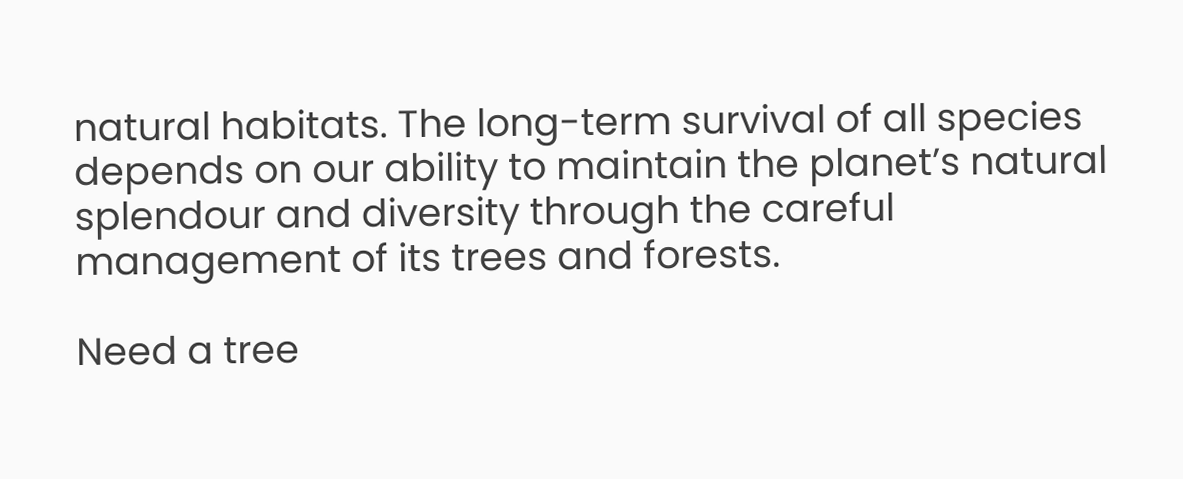natural habitats. The long-term survival of all species depends on our ability to maintain the planet’s natural splendour and diversity through the careful management of its trees and forests.

Need a tree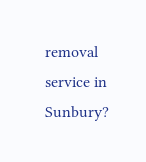removal service in Sunbury?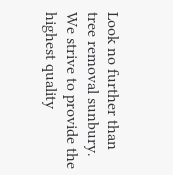Look no further than tree removal sunbury. We strive to provide the highest quality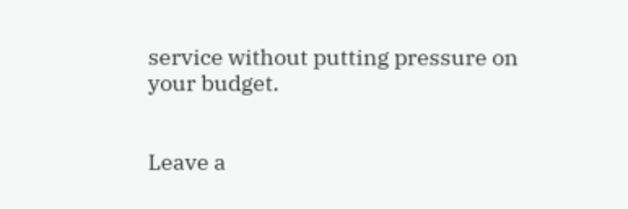service without putting pressure on your budget.


Leave a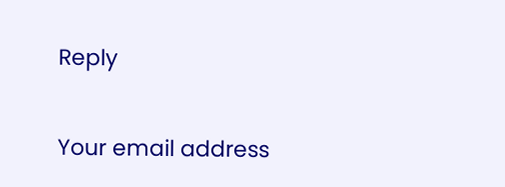Reply

Your email address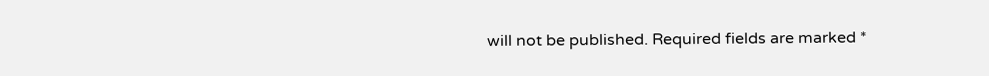will not be published. Required fields are marked *